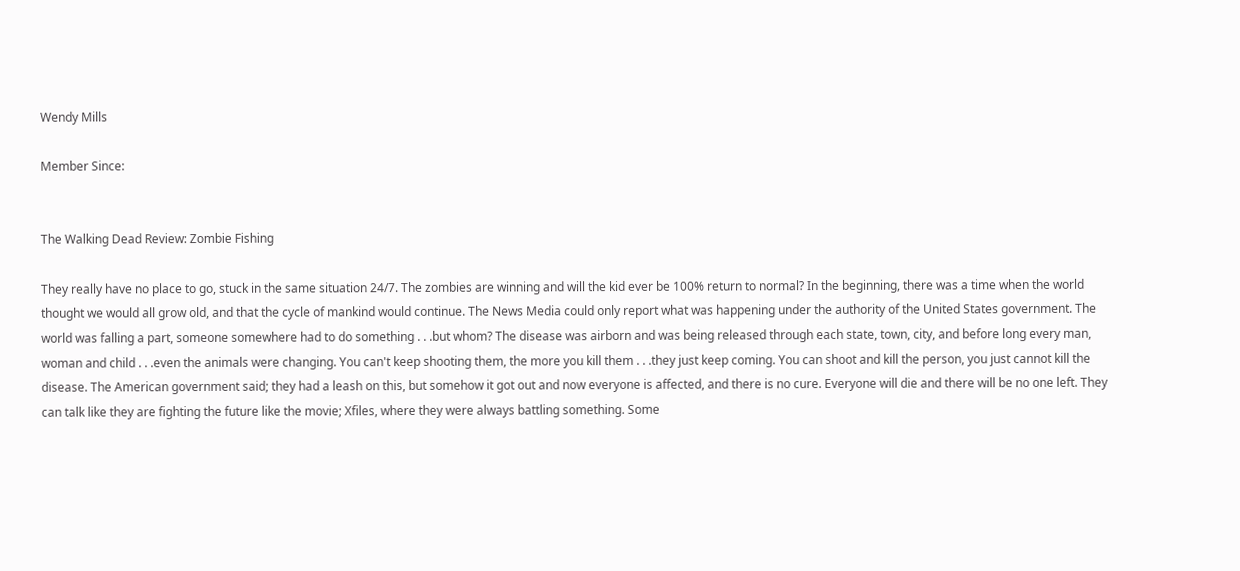Wendy Mills

Member Since:


The Walking Dead Review: Zombie Fishing

They really have no place to go, stuck in the same situation 24/7. The zombies are winning and will the kid ever be 100% return to normal? In the beginning, there was a time when the world thought we would all grow old, and that the cycle of mankind would continue. The News Media could only report what was happening under the authority of the United States government. The world was falling a part, someone somewhere had to do something . . .but whom? The disease was airborn and was being released through each state, town, city, and before long every man, woman and child . . .even the animals were changing. You can't keep shooting them, the more you kill them . . .they just keep coming. You can shoot and kill the person, you just cannot kill the disease. The American government said; they had a leash on this, but somehow it got out and now everyone is affected, and there is no cure. Everyone will die and there will be no one left. They can talk like they are fighting the future like the movie; Xfiles, where they were always battling something. Some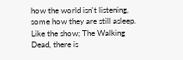how the world isn't listening, some how they are still asleep. Like the show; The Walking Dead, there is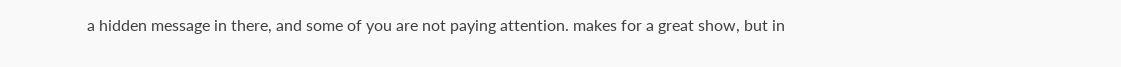a hidden message in there, and some of you are not paying attention. makes for a great show, but in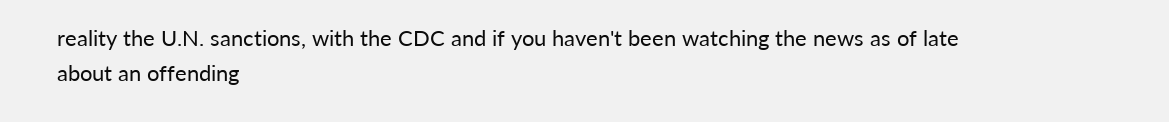reality the U.N. sanctions, with the CDC and if you haven't been watching the news as of late about an offending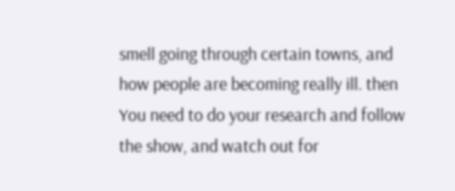smell going through certain towns, and how people are becoming really ill. then You need to do your research and follow the show, and watch out for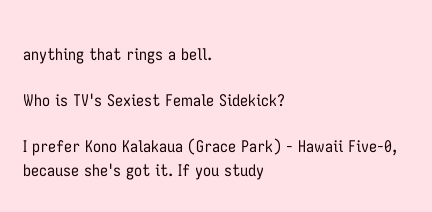anything that rings a bell.

Who is TV's Sexiest Female Sidekick?

I prefer Kono Kalakaua (Grace Park) - Hawaii Five-0, because she's got it. If you study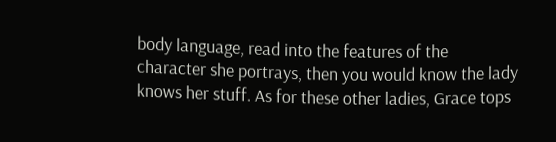body language, read into the features of the character she portrays, then you would know the lady knows her stuff. As for these other ladies, Grace tops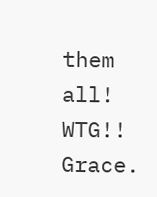them all! WTG!! Grace.